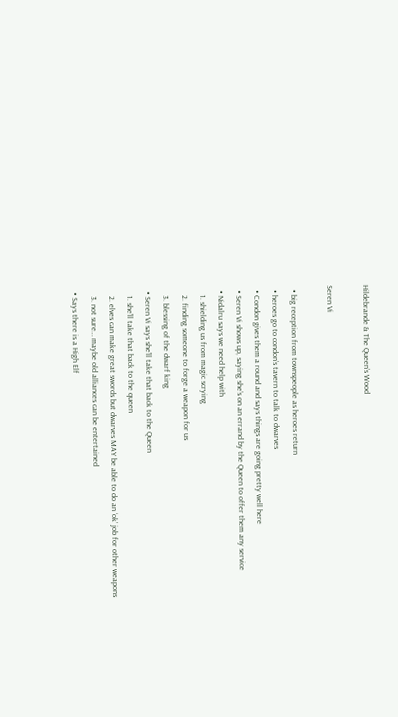Hildebrande & The Queen’s Wood

Seren Vi

  • big reception from townspeople as heroes return
  • heroes go to condon’s tavern to talk to dwarves
  • Condon gives them a round and says things are going pretty well here
  • Seren Vi shows up, saying she’s on an errand by the Queen to offer them any service
  • Nidalru says we need help with
    1. shielding us from magic scrying
    2. finding someone to forge a weapon for us
    3. blessing of the dwarf king
  • Seren Vi says she’ll take that back to the Queen
    1. she’ll take that back to the queen
    2. elves can make great swords but dwarves MAY be able to do an ‘ok’ job for other weapons
    3. not sure… maybe old alliances can be entertained
  • Says there is a High Elf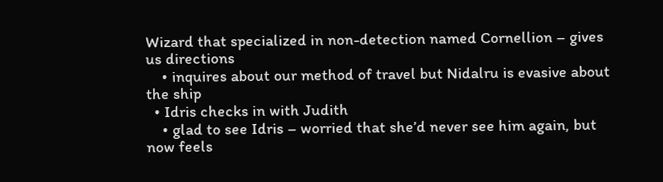Wizard that specialized in non-detection named Cornellion – gives us directions
    • inquires about our method of travel but Nidalru is evasive about the ship
  • Idris checks in with Judith
    • glad to see Idris – worried that she’d never see him again, but now feels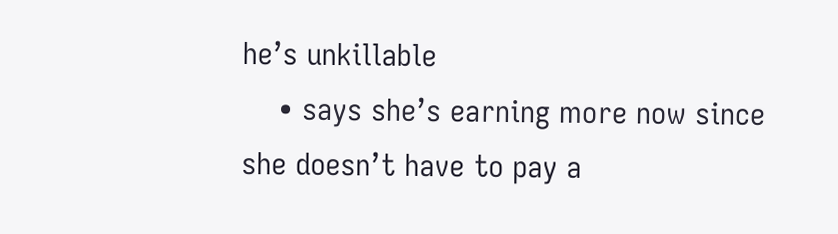he’s unkillable
    • says she’s earning more now since she doesn’t have to pay a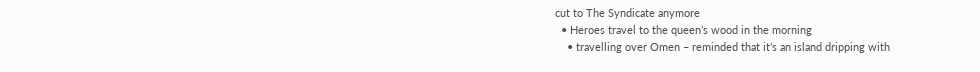cut to The Syndicate anymore
  • Heroes travel to the queen’s wood in the morning
    • travelling over Omen – reminded that it’s an island dripping with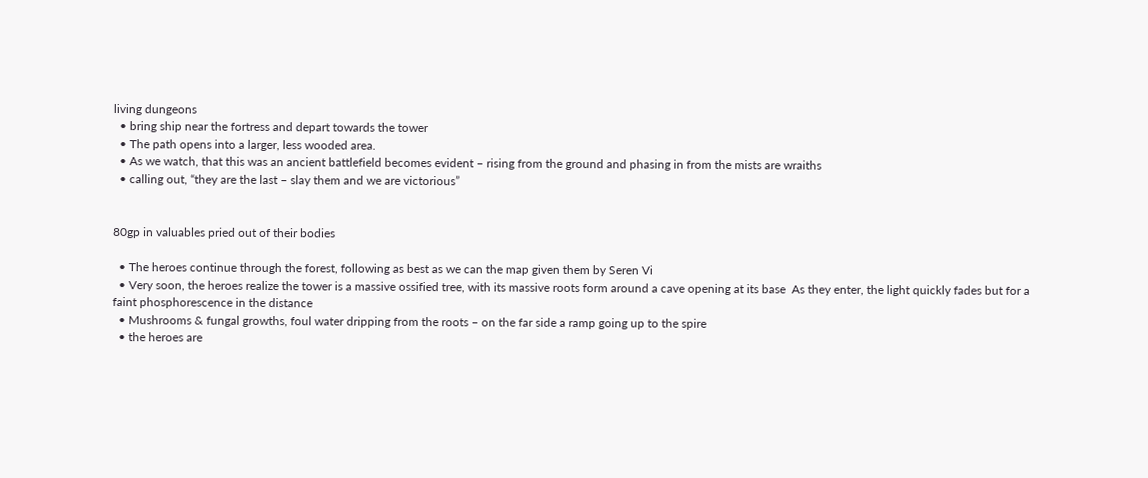living dungeons
  • bring ship near the fortress and depart towards the tower
  • The path opens into a larger, less wooded area.
  • As we watch, that this was an ancient battlefield becomes evident – rising from the ground and phasing in from the mists are wraiths
  • calling out, “they are the last – slay them and we are victorious”


80gp in valuables pried out of their bodies

  • The heroes continue through the forest, following as best as we can the map given them by Seren Vi
  • Very soon, the heroes realize the tower is a massive ossified tree, with its massive roots form around a cave opening at its base  As they enter, the light quickly fades but for a faint phosphorescence in the distance
  • Mushrooms & fungal growths, foul water dripping from the roots – on the far side a ramp going up to the spire
  • the heroes are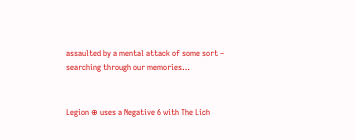assaulted by a mental attack of some sort – searching through our memories…


Legion ⊕ uses a Negative 6 with The Lich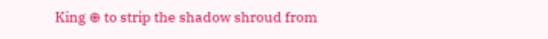King ⊕ to strip the shadow shroud from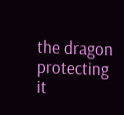the dragon protecting it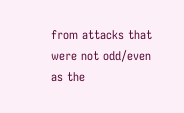from attacks that were not odd/even as the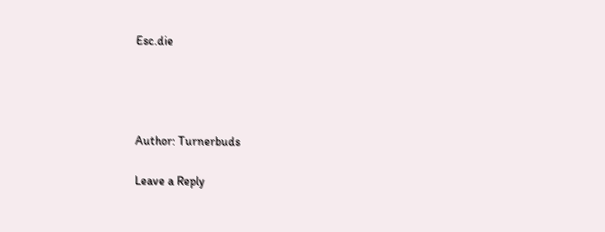Esc.die




Author: Turnerbuds

Leave a Reply